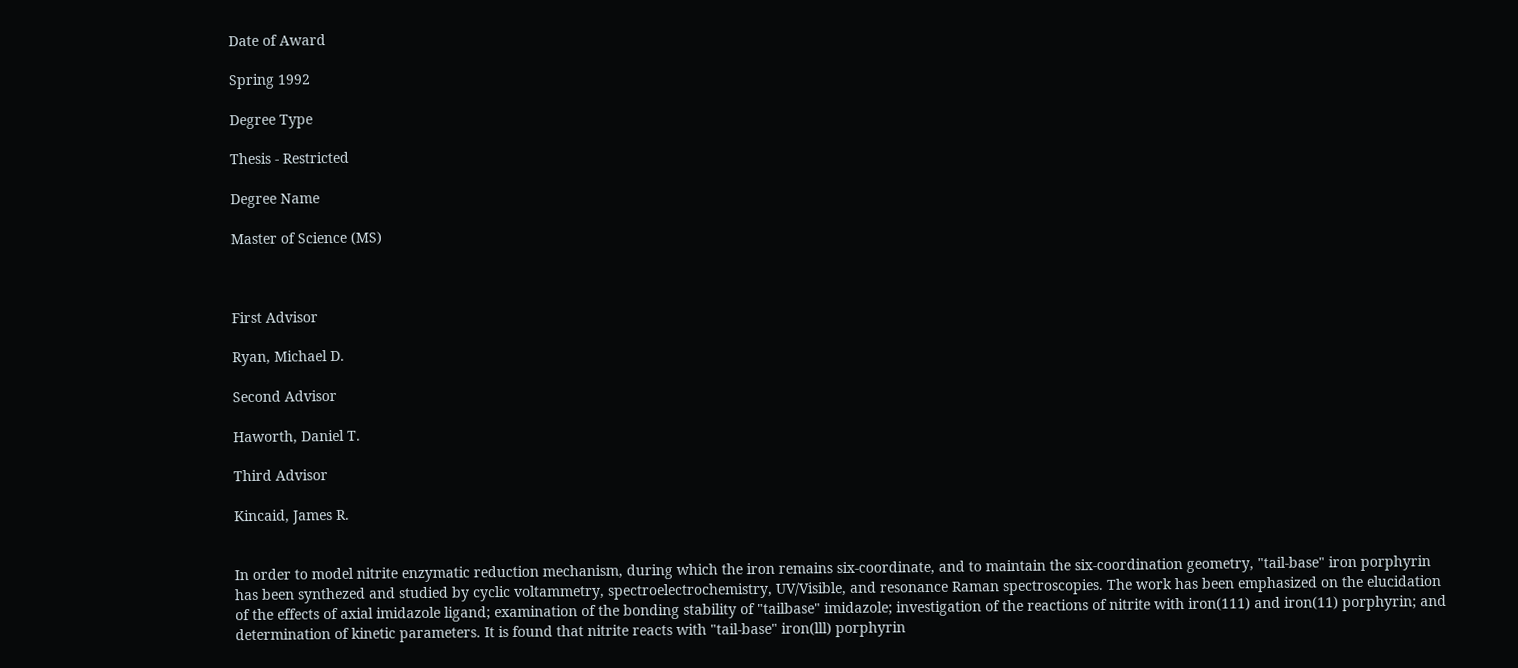Date of Award

Spring 1992

Degree Type

Thesis - Restricted

Degree Name

Master of Science (MS)



First Advisor

Ryan, Michael D.

Second Advisor

Haworth, Daniel T.

Third Advisor

Kincaid, James R.


In order to model nitrite enzymatic reduction mechanism, during which the iron remains six-coordinate, and to maintain the six-coordination geometry, "tail-base" iron porphyrin has been synthezed and studied by cyclic voltammetry, spectroelectrochemistry, UV/Visible, and resonance Raman spectroscopies. The work has been emphasized on the elucidation of the effects of axial imidazole ligand; examination of the bonding stability of "tailbase" imidazole; investigation of the reactions of nitrite with iron(111) and iron(11) porphyrin; and determination of kinetic parameters. It is found that nitrite reacts with "tail-base" iron(lll) porphyrin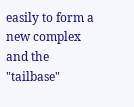easily to form a new complex and the "tailbase"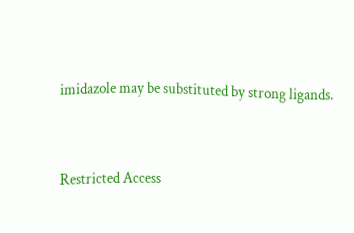imidazole may be substituted by strong ligands.



Restricted Access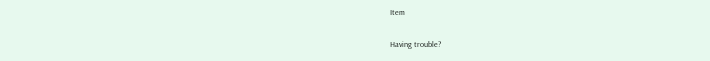Item

Having trouble?